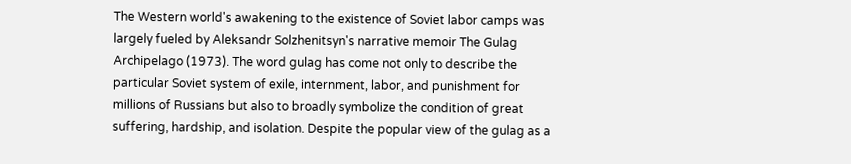The Western world's awakening to the existence of Soviet labor camps was largely fueled by Aleksandr Solzhenitsyn's narrative memoir The Gulag Archipelago (1973). The word gulag has come not only to describe the particular Soviet system of exile, internment, labor, and punishment for millions of Russians but also to broadly symbolize the condition of great suffering, hardship, and isolation. Despite the popular view of the gulag as a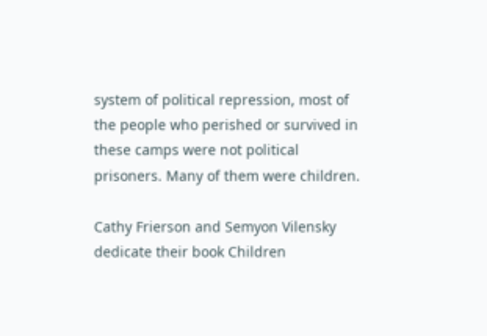system of political repression, most of the people who perished or survived in these camps were not political prisoners. Many of them were children.

Cathy Frierson and Semyon Vilensky dedicate their book Children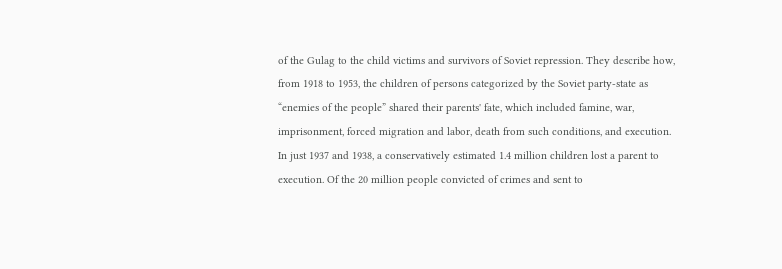of the Gulag to the child victims and survivors of Soviet repression. They describe how, from 1918 to 1953, the children of persons categorized by the Soviet party-state as “enemies of the people” shared their parents' fate, which included famine, war, imprisonment, forced migration and labor, death from such conditions, and execution. In just 1937 and 1938, a conservatively estimated 1.4 million children lost a parent to execution. Of the 20 million people convicted of crimes and sent to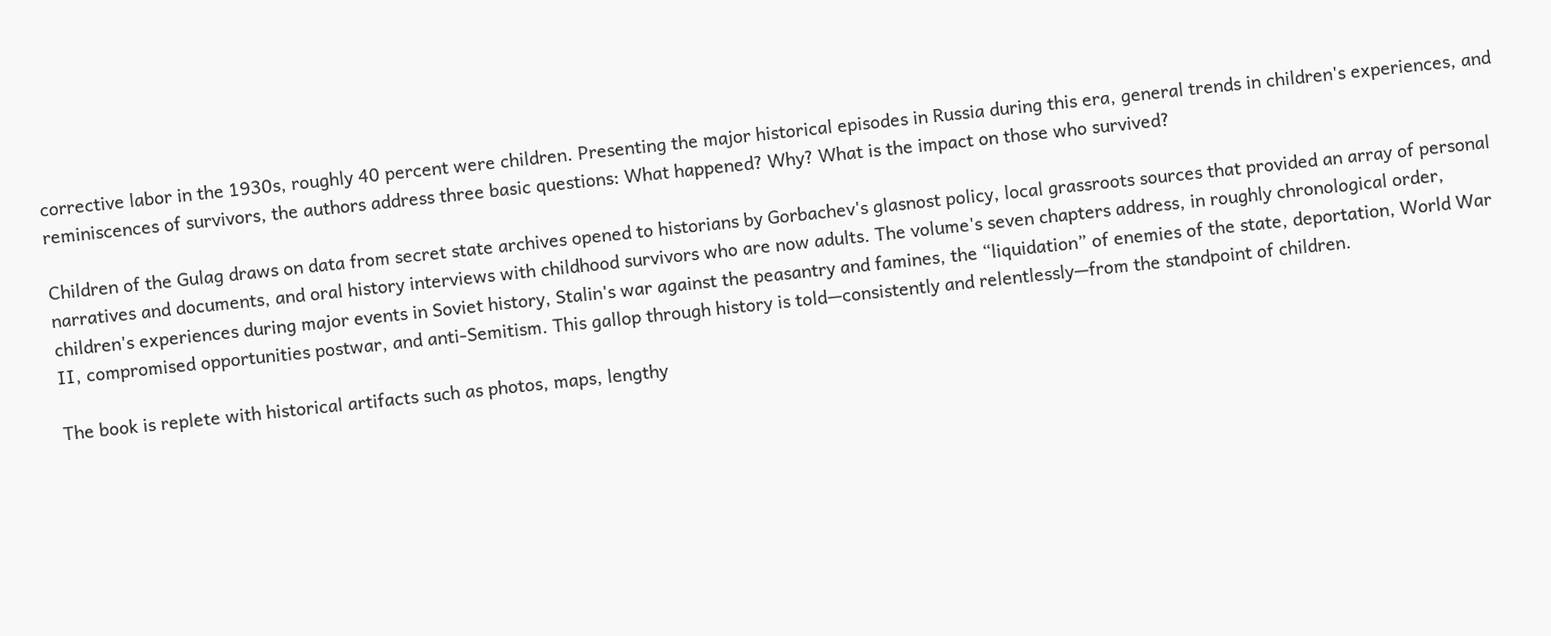corrective labor in the 1930s, roughly 40 percent were children. Presenting the major historical episodes in Russia during this era, general trends in children's experiences, and reminiscences of survivors, the authors address three basic questions: What happened? Why? What is the impact on those who survived?

Children of the Gulag draws on data from secret state archives opened to historians by Gorbachev's glasnost policy, local grassroots sources that provided an array of personal narratives and documents, and oral history interviews with childhood survivors who are now adults. The volume's seven chapters address, in roughly chronological order, children's experiences during major events in Soviet history, Stalin's war against the peasantry and famines, the “liquidation” of enemies of the state, deportation, World War II, compromised opportunities postwar, and anti-Semitism. This gallop through history is told—consistently and relentlessly—from the standpoint of children.

The book is replete with historical artifacts such as photos, maps, lengthy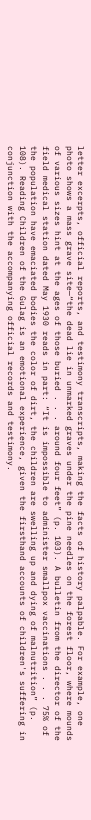letter excerpts, official reports, and testimony transcripts, making the facts of history palpable. For example, one photo shows a mass grave site—“the dead lie in unmarked graves under the pine needles on the forest floor, where mounds of various sizes hint at the ages of those buried . . . around four feet” (p. 103). A bulletin from the director of the field medical station dated May 1930 reads in part: “It is impossible to administer smallpox vaccinations . . . 75% of the population have emaciated bodies the color of dirt, the children are swelling up and dying of malnutrition” (p. 108). Reading Children of the Gulag is an emotional experience, given the firsthand accounts of children's suffering in conjunction with the accompanying official records and testimony.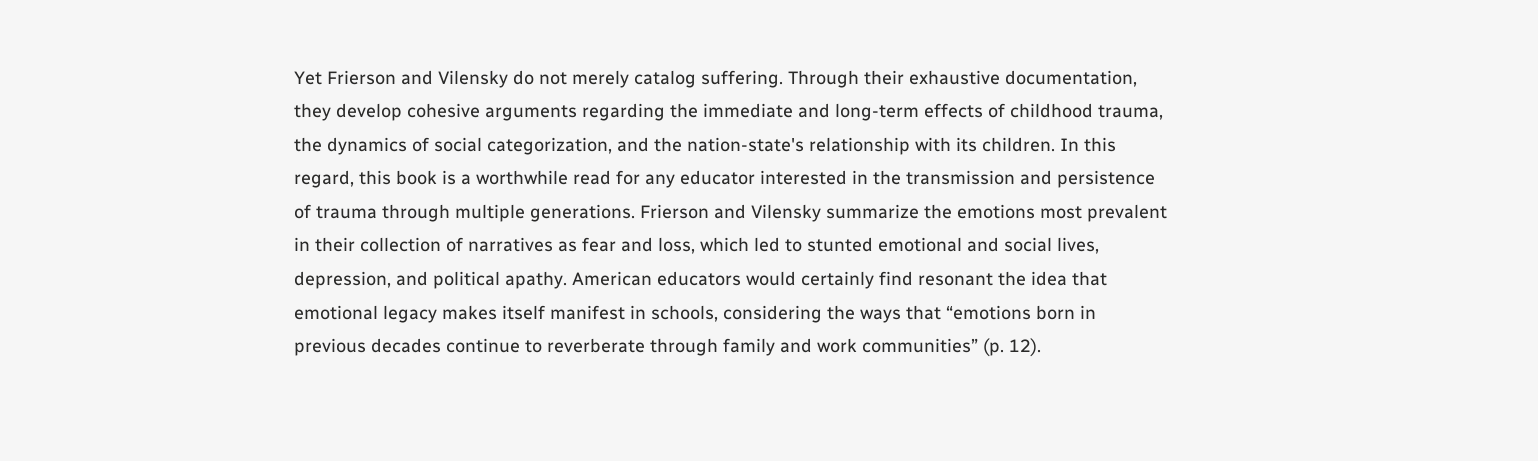Yet Frierson and Vilensky do not merely catalog suffering. Through their exhaustive documentation, they develop cohesive arguments regarding the immediate and long-term effects of childhood trauma, the dynamics of social categorization, and the nation-state's relationship with its children. In this regard, this book is a worthwhile read for any educator interested in the transmission and persistence of trauma through multiple generations. Frierson and Vilensky summarize the emotions most prevalent in their collection of narratives as fear and loss, which led to stunted emotional and social lives, depression, and political apathy. American educators would certainly find resonant the idea that emotional legacy makes itself manifest in schools, considering the ways that “emotions born in previous decades continue to reverberate through family and work communities” (p. 12).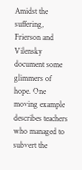Amidst the suffering, Frierson and Vilensky document some glimmers of hope. One moving example describes teachers who managed to subvert the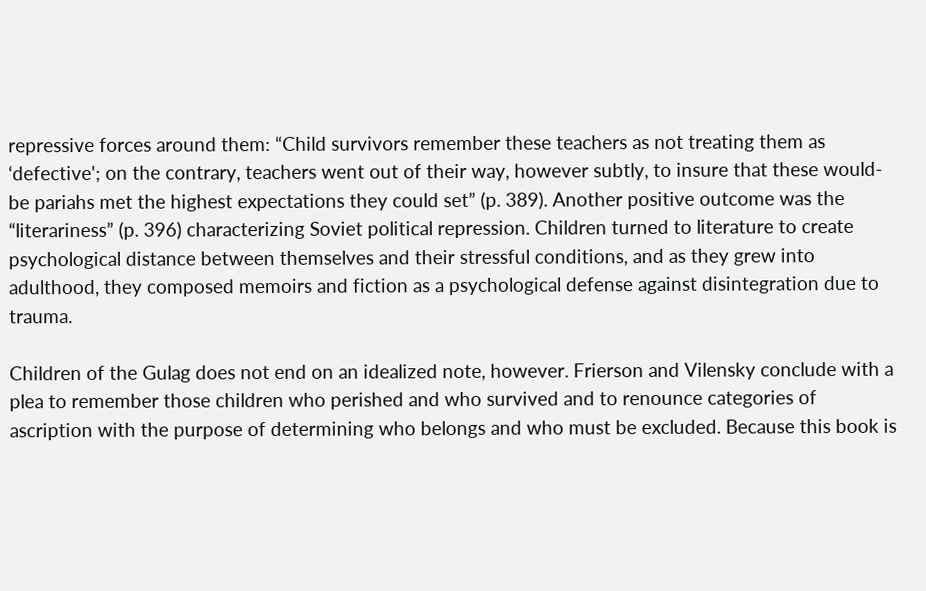repressive forces around them: “Child survivors remember these teachers as not treating them as ‘defective'; on the contrary, teachers went out of their way, however subtly, to insure that these would-be pariahs met the highest expectations they could set” (p. 389). Another positive outcome was the “literariness” (p. 396) characterizing Soviet political repression. Children turned to literature to create psychological distance between themselves and their stressful conditions, and as they grew into adulthood, they composed memoirs and fiction as a psychological defense against disintegration due to trauma.

Children of the Gulag does not end on an idealized note, however. Frierson and Vilensky conclude with a plea to remember those children who perished and who survived and to renounce categories of ascription with the purpose of determining who belongs and who must be excluded. Because this book is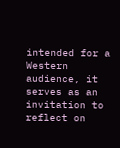intended for a Western audience, it serves as an invitation to reflect on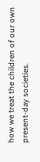how we treat the children of our own present-day societies.